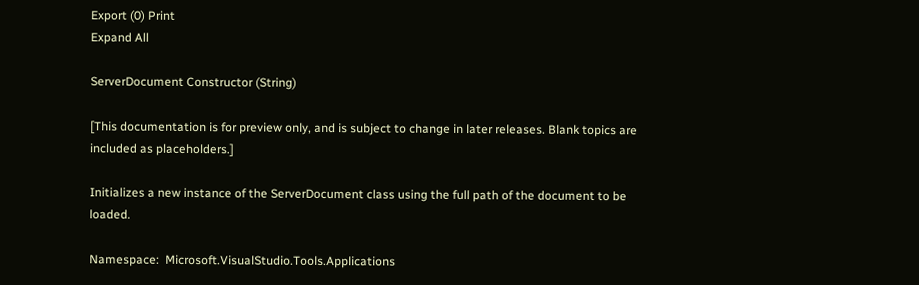Export (0) Print
Expand All

ServerDocument Constructor (String)

[This documentation is for preview only, and is subject to change in later releases. Blank topics are included as placeholders.]

Initializes a new instance of the ServerDocument class using the full path of the document to be loaded.

Namespace:  Microsoft.VisualStudio.Tools.Applications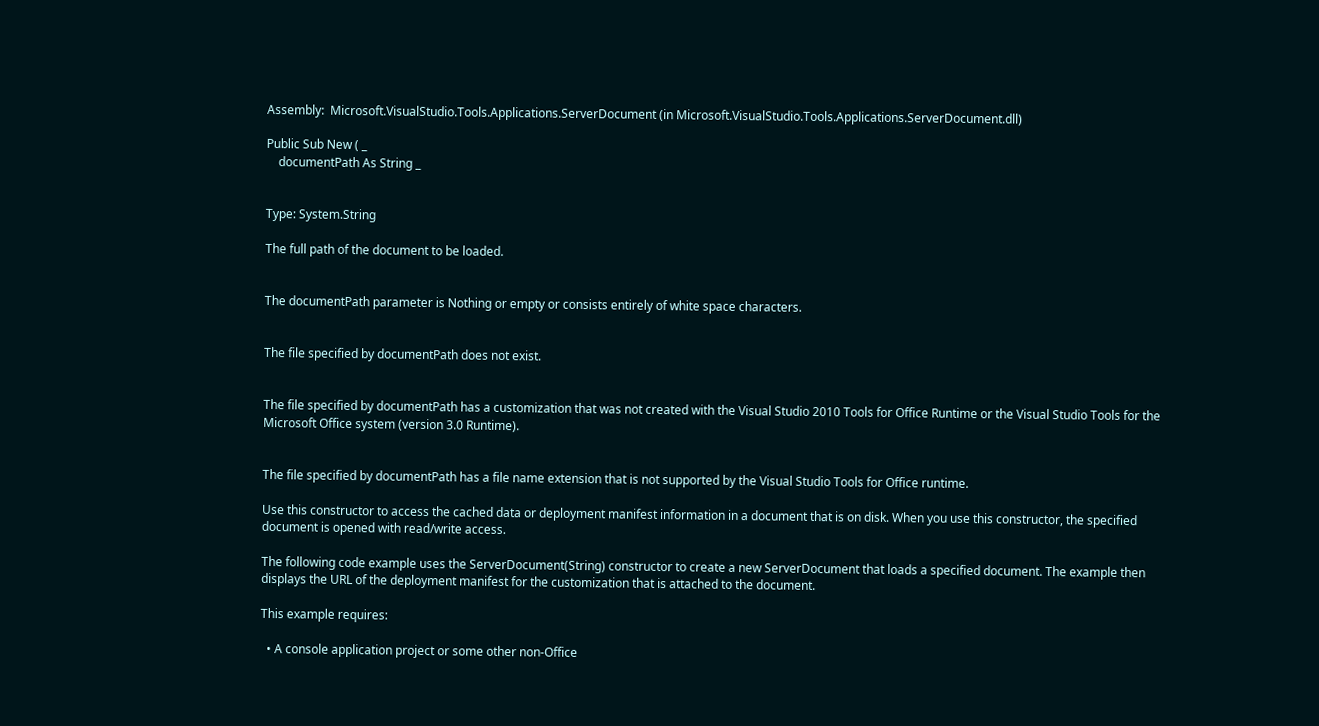Assembly:  Microsoft.VisualStudio.Tools.Applications.ServerDocument (in Microsoft.VisualStudio.Tools.Applications.ServerDocument.dll)

Public Sub New ( _
    documentPath As String _


Type: System.String

The full path of the document to be loaded.


The documentPath parameter is Nothing or empty or consists entirely of white space characters.


The file specified by documentPath does not exist.


The file specified by documentPath has a customization that was not created with the Visual Studio 2010 Tools for Office Runtime or the Visual Studio Tools for the Microsoft Office system (version 3.0 Runtime).


The file specified by documentPath has a file name extension that is not supported by the Visual Studio Tools for Office runtime.

Use this constructor to access the cached data or deployment manifest information in a document that is on disk. When you use this constructor, the specified document is opened with read/write access.

The following code example uses the ServerDocument(String) constructor to create a new ServerDocument that loads a specified document. The example then displays the URL of the deployment manifest for the customization that is attached to the document.

This example requires:

  • A console application project or some other non-Office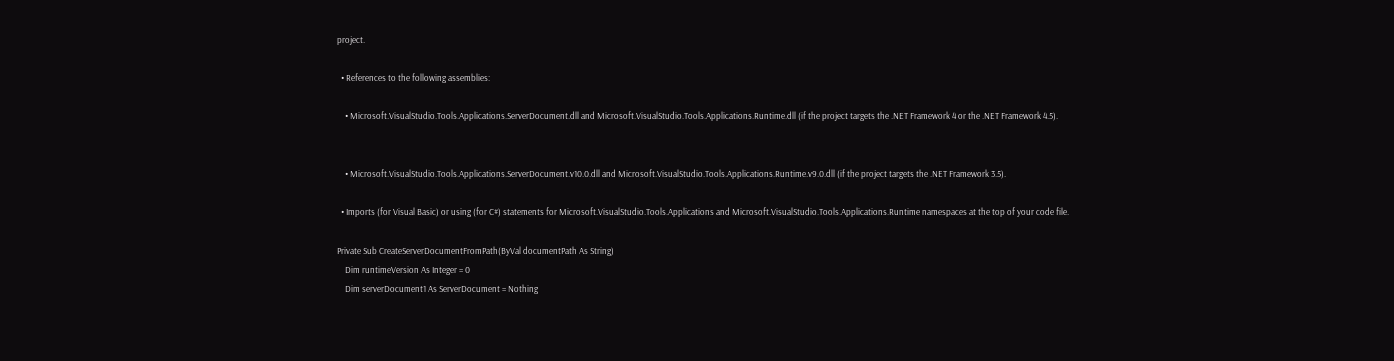project.

  • References to the following assemblies:

    • Microsoft.VisualStudio.Tools.Applications.ServerDocument.dll and Microsoft.VisualStudio.Tools.Applications.Runtime.dll (if the project targets the .NET Framework 4 or the .NET Framework 4.5).


    • Microsoft.VisualStudio.Tools.Applications.ServerDocument.v10.0.dll and Microsoft.VisualStudio.Tools.Applications.Runtime.v9.0.dll (if the project targets the .NET Framework 3.5).

  • Imports (for Visual Basic) or using (for C#) statements for Microsoft.VisualStudio.Tools.Applications and Microsoft.VisualStudio.Tools.Applications.Runtime namespaces at the top of your code file.

Private Sub CreateServerDocumentFromPath(ByVal documentPath As String)
    Dim runtimeVersion As Integer = 0
    Dim serverDocument1 As ServerDocument = Nothing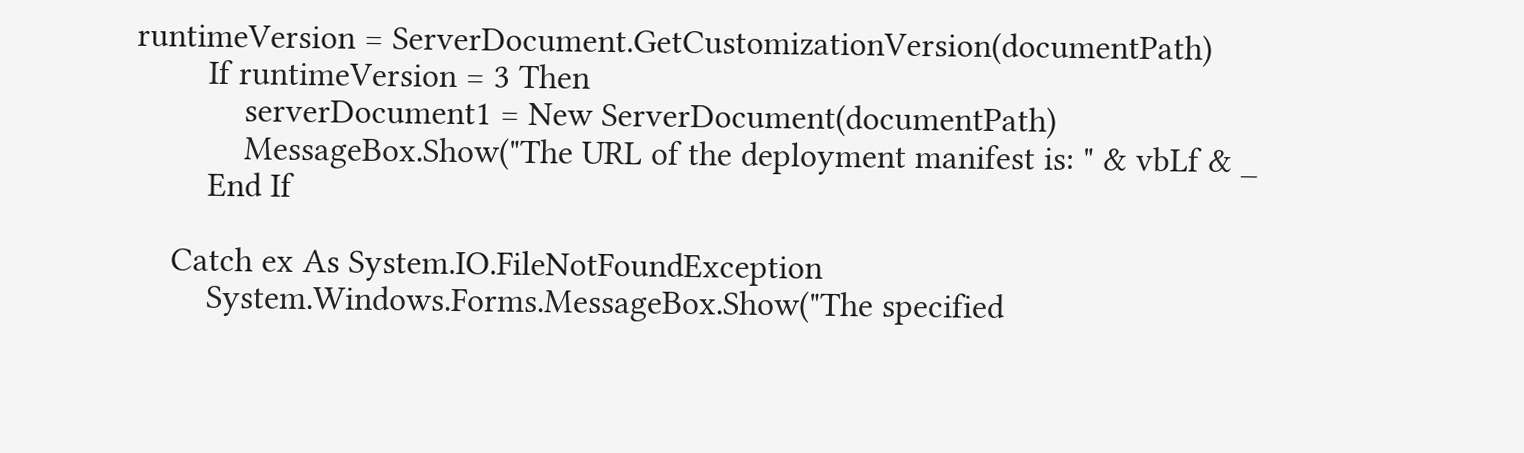runtimeVersion = ServerDocument.GetCustomizationVersion(documentPath)
        If runtimeVersion = 3 Then
            serverDocument1 = New ServerDocument(documentPath)
            MessageBox.Show("The URL of the deployment manifest is: " & vbLf & _
        End If

    Catch ex As System.IO.FileNotFoundException
        System.Windows.Forms.MessageBox.Show("The specified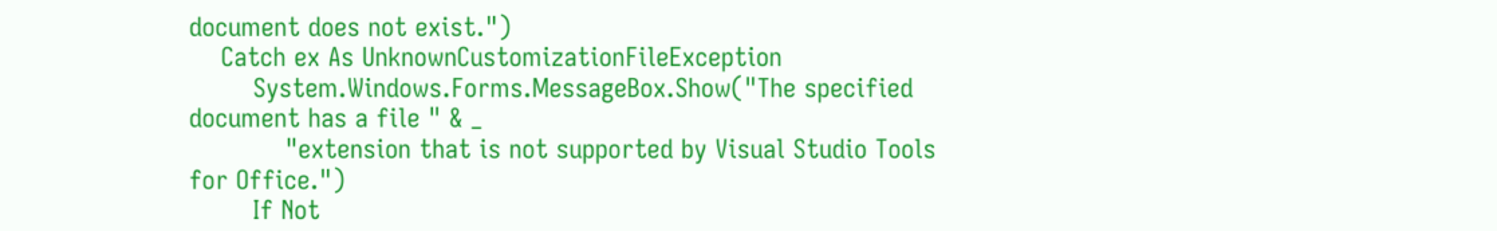document does not exist.")
    Catch ex As UnknownCustomizationFileException
        System.Windows.Forms.MessageBox.Show("The specified document has a file " & _
            "extension that is not supported by Visual Studio Tools for Office.")
        If Not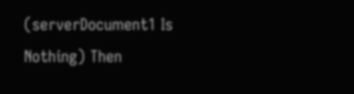(serverDocument1 Is Nothing) Then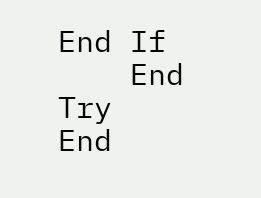End If
    End Try
End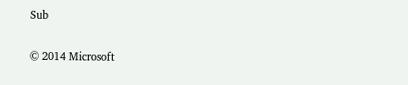Sub

© 2014 Microsoft